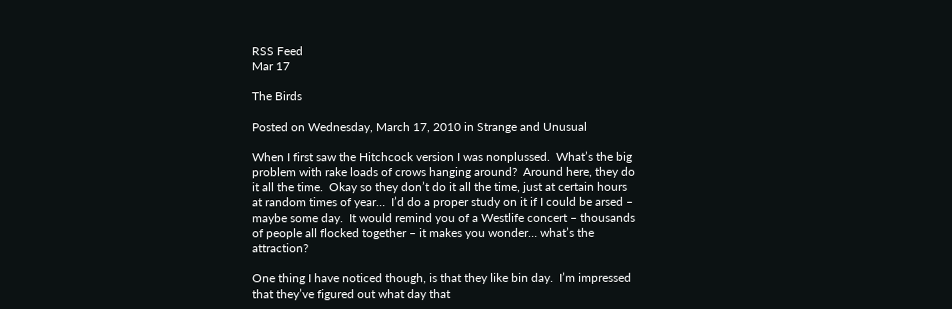RSS Feed
Mar 17

The Birds

Posted on Wednesday, March 17, 2010 in Strange and Unusual

When I first saw the Hitchcock version I was nonplussed.  What’s the big problem with rake loads of crows hanging around?  Around here, they do it all the time.  Okay so they don’t do it all the time, just at certain hours at random times of year…  I’d do a proper study on it if I could be arsed – maybe some day.  It would remind you of a Westlife concert – thousands of people all flocked together – it makes you wonder… what’s the attraction?

One thing I have noticed though, is that they like bin day.  I’m impressed that they’ve figured out what day that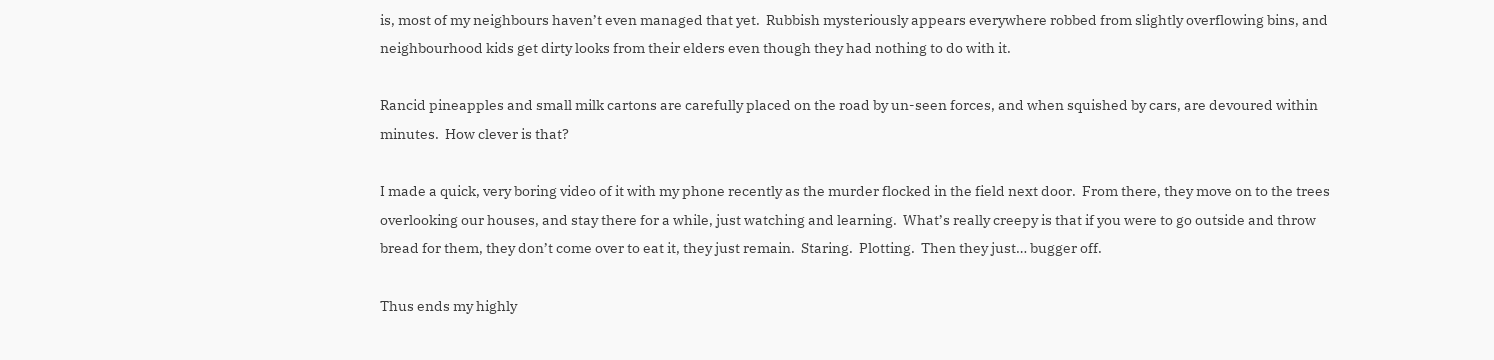is, most of my neighbours haven’t even managed that yet.  Rubbish mysteriously appears everywhere robbed from slightly overflowing bins, and neighbourhood kids get dirty looks from their elders even though they had nothing to do with it.

Rancid pineapples and small milk cartons are carefully placed on the road by un-seen forces, and when squished by cars, are devoured within minutes.  How clever is that?

I made a quick, very boring video of it with my phone recently as the murder flocked in the field next door.  From there, they move on to the trees overlooking our houses, and stay there for a while, just watching and learning.  What’s really creepy is that if you were to go outside and throw bread for them, they don’t come over to eat it, they just remain.  Staring.  Plotting.  Then they just… bugger off.

Thus ends my highly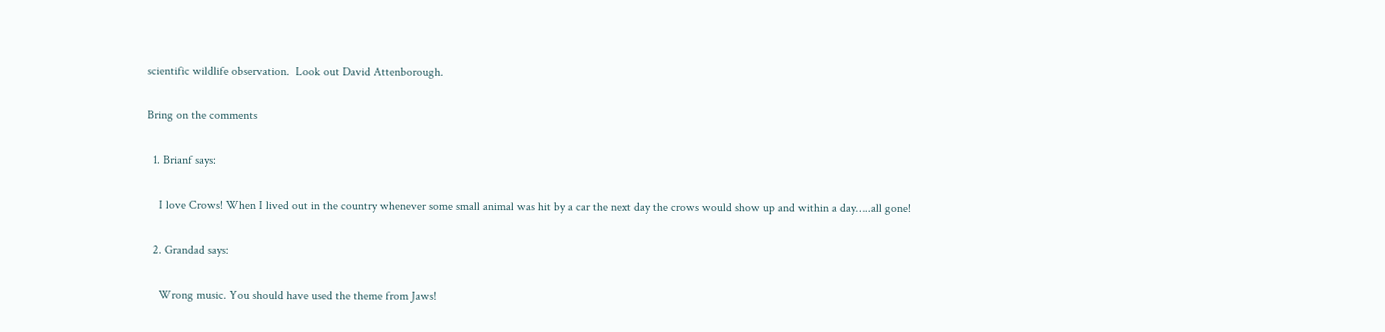scientific wildlife observation.  Look out David Attenborough.

Bring on the comments

  1. Brianf says:

    I love Crows! When I lived out in the country whenever some small animal was hit by a car the next day the crows would show up and within a day…..all gone!

  2. Grandad says:

    Wrong music. You should have used the theme from Jaws!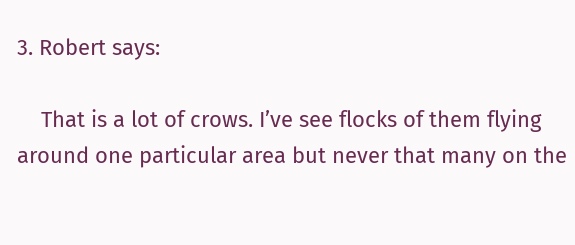3. Robert says:

    That is a lot of crows. I’ve see flocks of them flying around one particular area but never that many on the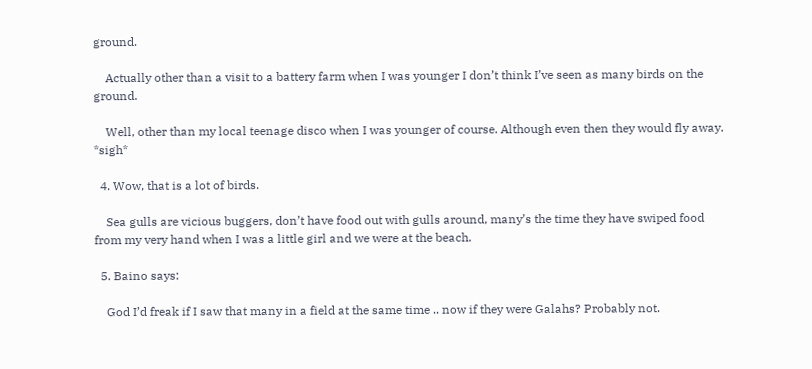ground.

    Actually other than a visit to a battery farm when I was younger I don’t think I’ve seen as many birds on the ground.

    Well, other than my local teenage disco when I was younger of course. Although even then they would fly away. *sigh*

  4. Wow, that is a lot of birds.

    Sea gulls are vicious buggers, don’t have food out with gulls around, many’s the time they have swiped food from my very hand when I was a little girl and we were at the beach.

  5. Baino says:

    God I’d freak if I saw that many in a field at the same time .. now if they were Galahs? Probably not.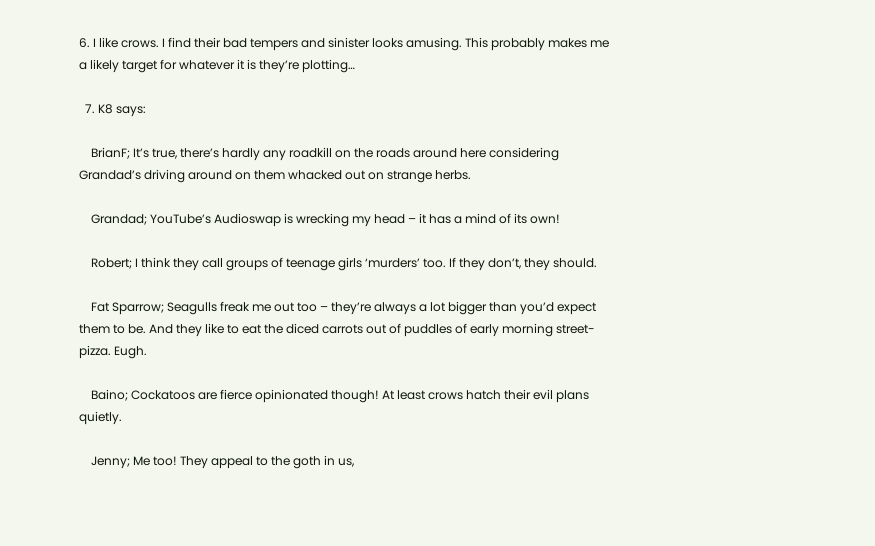6. I like crows. I find their bad tempers and sinister looks amusing. This probably makes me a likely target for whatever it is they’re plotting…

  7. K8 says:

    BrianF; It’s true, there’s hardly any roadkill on the roads around here considering Grandad’s driving around on them whacked out on strange herbs.

    Grandad; YouTube’s Audioswap is wrecking my head – it has a mind of its own!

    Robert; I think they call groups of teenage girls ‘murders’ too. If they don’t, they should.

    Fat Sparrow; Seagulls freak me out too – they’re always a lot bigger than you’d expect them to be. And they like to eat the diced carrots out of puddles of early morning street-pizza. Eugh.

    Baino; Cockatoos are fierce opinionated though! At least crows hatch their evil plans quietly.

    Jenny; Me too! They appeal to the goth in us,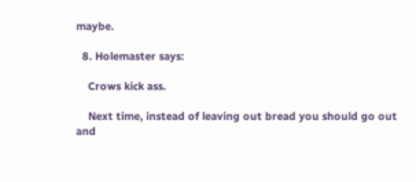maybe.

  8. Holemaster says:

    Crows kick ass.

    Next time, instead of leaving out bread you should go out and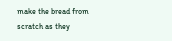make the bread from scratch as they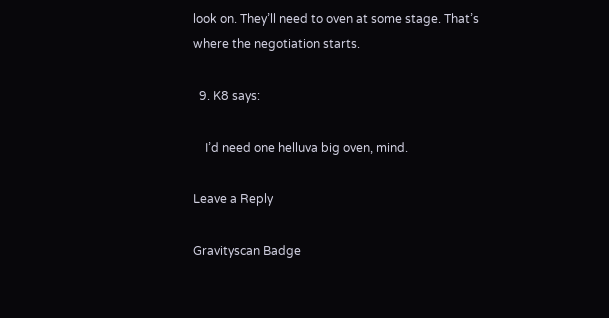look on. They’ll need to oven at some stage. That’s where the negotiation starts.

  9. K8 says:

    I’d need one helluva big oven, mind.

Leave a Reply

Gravityscan Badge